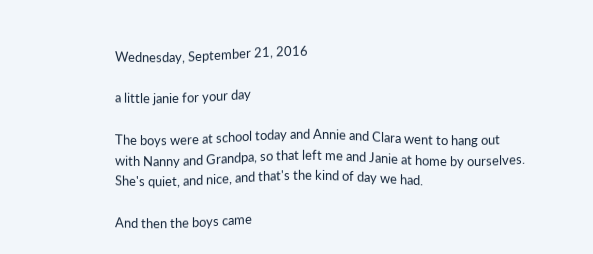Wednesday, September 21, 2016

a little janie for your day

The boys were at school today and Annie and Clara went to hang out with Nanny and Grandpa, so that left me and Janie at home by ourselves. She's quiet, and nice, and that's the kind of day we had.

And then the boys came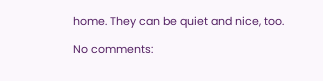home. They can be quiet and nice, too.

No comments: